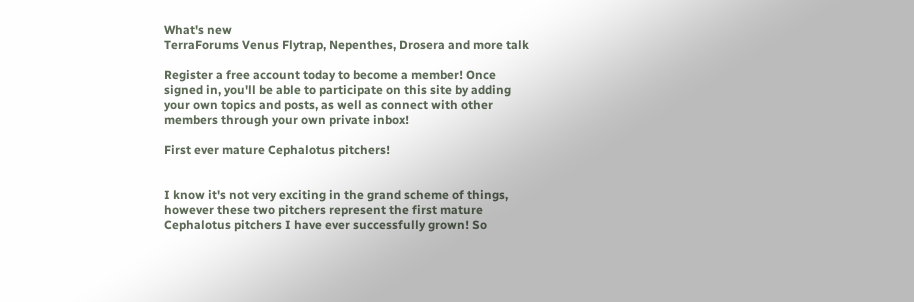What's new
TerraForums Venus Flytrap, Nepenthes, Drosera and more talk

Register a free account today to become a member! Once signed in, you'll be able to participate on this site by adding your own topics and posts, as well as connect with other members through your own private inbox!

First ever mature Cephalotus pitchers!


I know it's not very exciting in the grand scheme of things, however these two pitchers represent the first mature Cephalotus pitchers I have ever successfully grown! So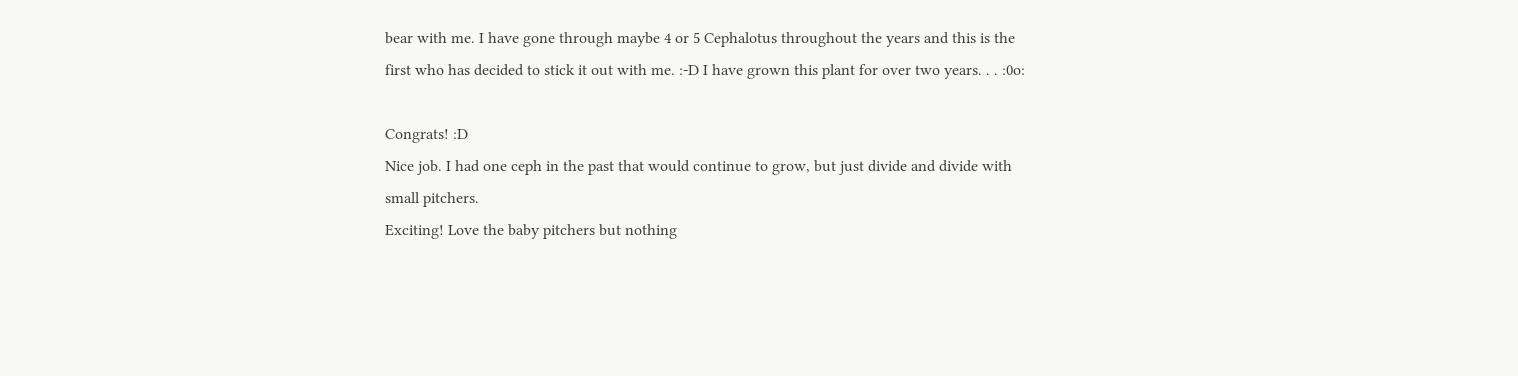bear with me. I have gone through maybe 4 or 5 Cephalotus throughout the years and this is the first who has decided to stick it out with me. :-D I have grown this plant for over two years. . . :0o:

Congrats! :D
Nice job. I had one ceph in the past that would continue to grow, but just divide and divide with small pitchers.
Exciting! Love the baby pitchers but nothing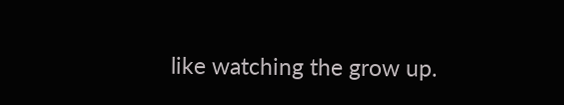like watching the grow up.